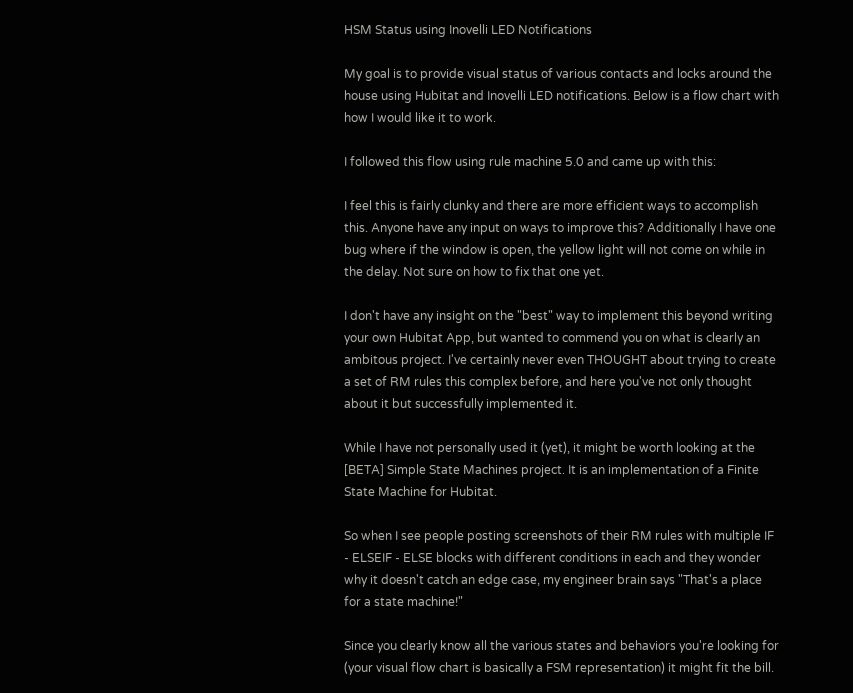HSM Status using Inovelli LED Notifications

My goal is to provide visual status of various contacts and locks around the house using Hubitat and Inovelli LED notifications. Below is a flow chart with how I would like it to work.

I followed this flow using rule machine 5.0 and came up with this:

I feel this is fairly clunky and there are more efficient ways to accomplish this. Anyone have any input on ways to improve this? Additionally I have one bug where if the window is open, the yellow light will not come on while in the delay. Not sure on how to fix that one yet.

I don't have any insight on the "best" way to implement this beyond writing your own Hubitat App, but wanted to commend you on what is clearly an ambitous project. I've certainly never even THOUGHT about trying to create a set of RM rules this complex before, and here you've not only thought about it but successfully implemented it.

While I have not personally used it (yet), it might be worth looking at the [BETA] Simple State Machines project. It is an implementation of a Finite State Machine for Hubitat.

So when I see people posting screenshots of their RM rules with multiple IF - ELSEIF - ELSE blocks with different conditions in each and they wonder why it doesn't catch an edge case, my engineer brain says "That's a place for a state machine!"

Since you clearly know all the various states and behaviors you're looking for (your visual flow chart is basically a FSM representation) it might fit the bill.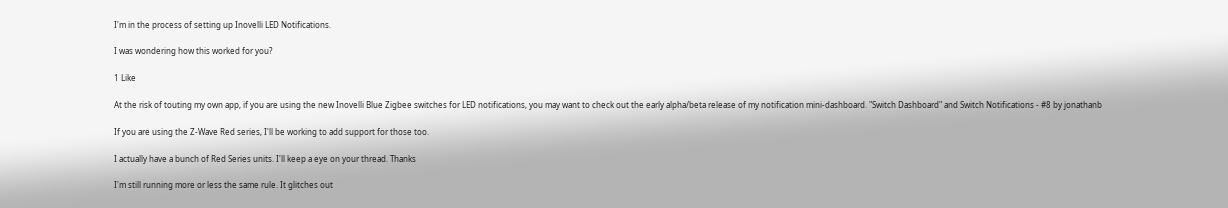I'm in the process of setting up Inovelli LED Notifications.

I was wondering how this worked for you?

1 Like

At the risk of touting my own app, if you are using the new Inovelli Blue Zigbee switches for LED notifications, you may want to check out the early alpha/beta release of my notification mini-dashboard. "Switch Dashboard" and Switch Notifications - #8 by jonathanb

If you are using the Z-Wave Red series, I'll be working to add support for those too.

I actually have a bunch of Red Series units. I'll keep a eye on your thread. Thanks

I'm still running more or less the same rule. It glitches out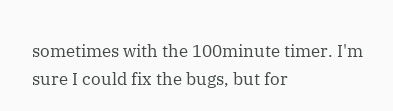sometimes with the 100minute timer. I'm sure I could fix the bugs, but for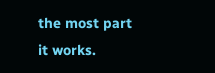the most part it works.